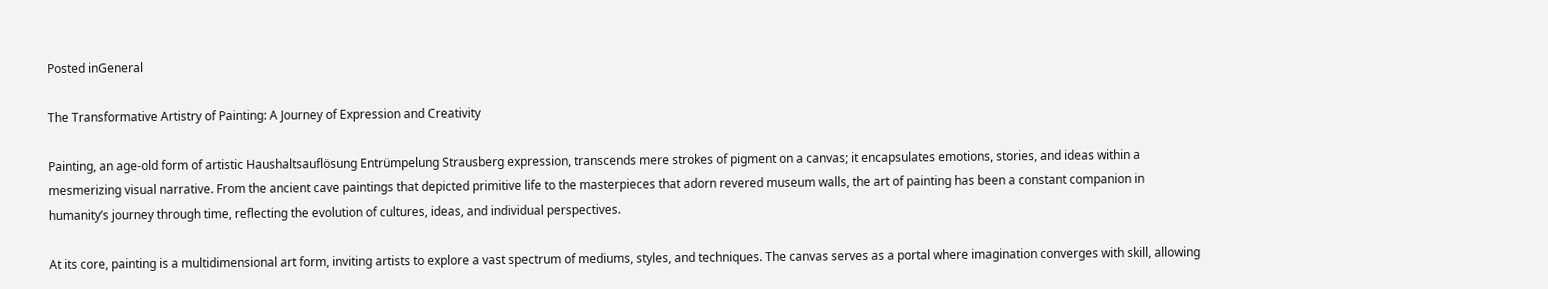Posted inGeneral

The Transformative Artistry of Painting: A Journey of Expression and Creativity

Painting, an age-old form of artistic Haushaltsauflösung Entrümpelung Strausberg expression, transcends mere strokes of pigment on a canvas; it encapsulates emotions, stories, and ideas within a mesmerizing visual narrative. From the ancient cave paintings that depicted primitive life to the masterpieces that adorn revered museum walls, the art of painting has been a constant companion in humanity’s journey through time, reflecting the evolution of cultures, ideas, and individual perspectives.

At its core, painting is a multidimensional art form, inviting artists to explore a vast spectrum of mediums, styles, and techniques. The canvas serves as a portal where imagination converges with skill, allowing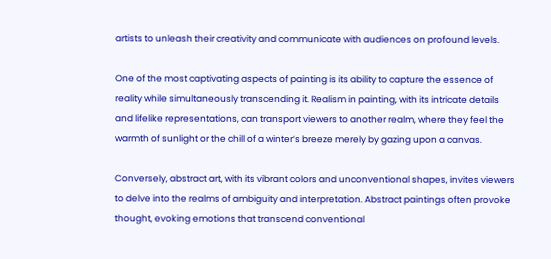artists to unleash their creativity and communicate with audiences on profound levels.

One of the most captivating aspects of painting is its ability to capture the essence of reality while simultaneously transcending it. Realism in painting, with its intricate details and lifelike representations, can transport viewers to another realm, where they feel the warmth of sunlight or the chill of a winter’s breeze merely by gazing upon a canvas.

Conversely, abstract art, with its vibrant colors and unconventional shapes, invites viewers to delve into the realms of ambiguity and interpretation. Abstract paintings often provoke thought, evoking emotions that transcend conventional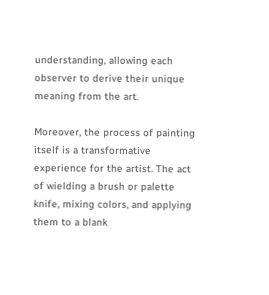understanding, allowing each observer to derive their unique meaning from the art.

Moreover, the process of painting itself is a transformative experience for the artist. The act of wielding a brush or palette knife, mixing colors, and applying them to a blank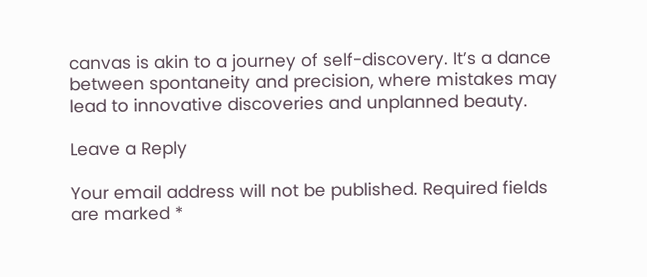canvas is akin to a journey of self-discovery. It’s a dance between spontaneity and precision, where mistakes may lead to innovative discoveries and unplanned beauty.

Leave a Reply

Your email address will not be published. Required fields are marked *